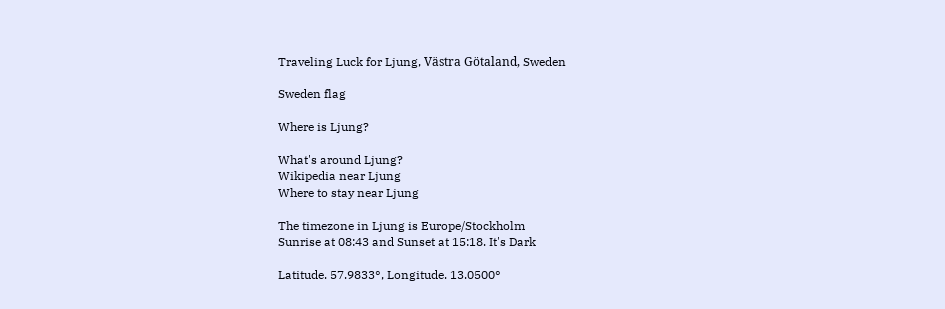Traveling Luck for Ljung, Västra Götaland, Sweden

Sweden flag

Where is Ljung?

What's around Ljung?
Wikipedia near Ljung
Where to stay near Ljung

The timezone in Ljung is Europe/Stockholm
Sunrise at 08:43 and Sunset at 15:18. It's Dark

Latitude. 57.9833°, Longitude. 13.0500°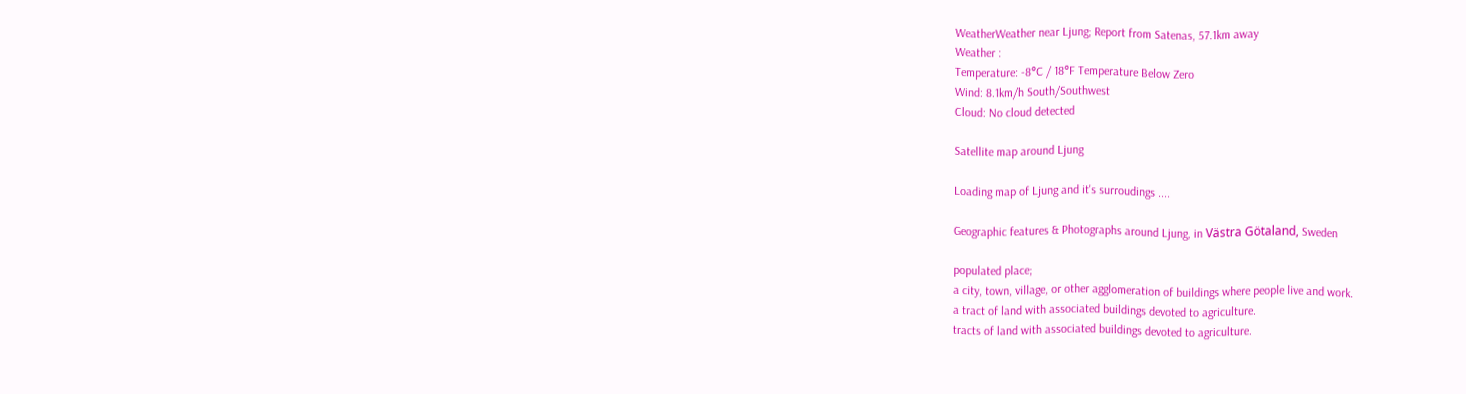WeatherWeather near Ljung; Report from Satenas, 57.1km away
Weather :
Temperature: -8°C / 18°F Temperature Below Zero
Wind: 8.1km/h South/Southwest
Cloud: No cloud detected

Satellite map around Ljung

Loading map of Ljung and it's surroudings ....

Geographic features & Photographs around Ljung, in Västra Götaland, Sweden

populated place;
a city, town, village, or other agglomeration of buildings where people live and work.
a tract of land with associated buildings devoted to agriculture.
tracts of land with associated buildings devoted to agriculture.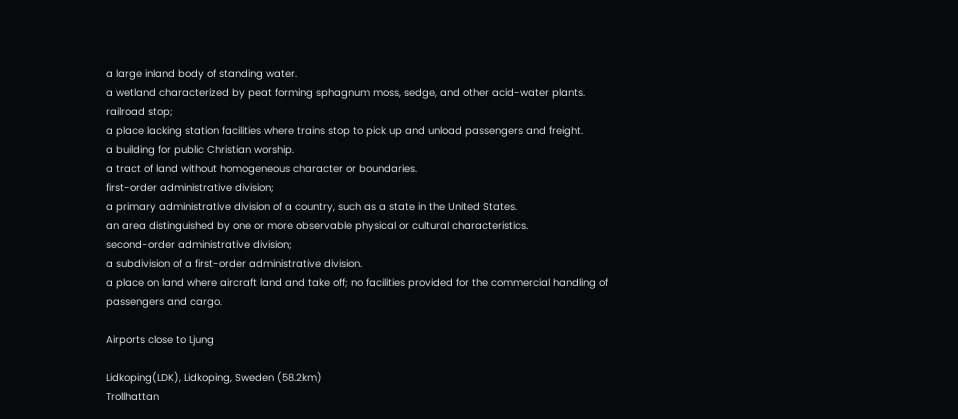a large inland body of standing water.
a wetland characterized by peat forming sphagnum moss, sedge, and other acid-water plants.
railroad stop;
a place lacking station facilities where trains stop to pick up and unload passengers and freight.
a building for public Christian worship.
a tract of land without homogeneous character or boundaries.
first-order administrative division;
a primary administrative division of a country, such as a state in the United States.
an area distinguished by one or more observable physical or cultural characteristics.
second-order administrative division;
a subdivision of a first-order administrative division.
a place on land where aircraft land and take off; no facilities provided for the commercial handling of passengers and cargo.

Airports close to Ljung

Lidkoping(LDK), Lidkoping, Sweden (58.2km)
Trollhattan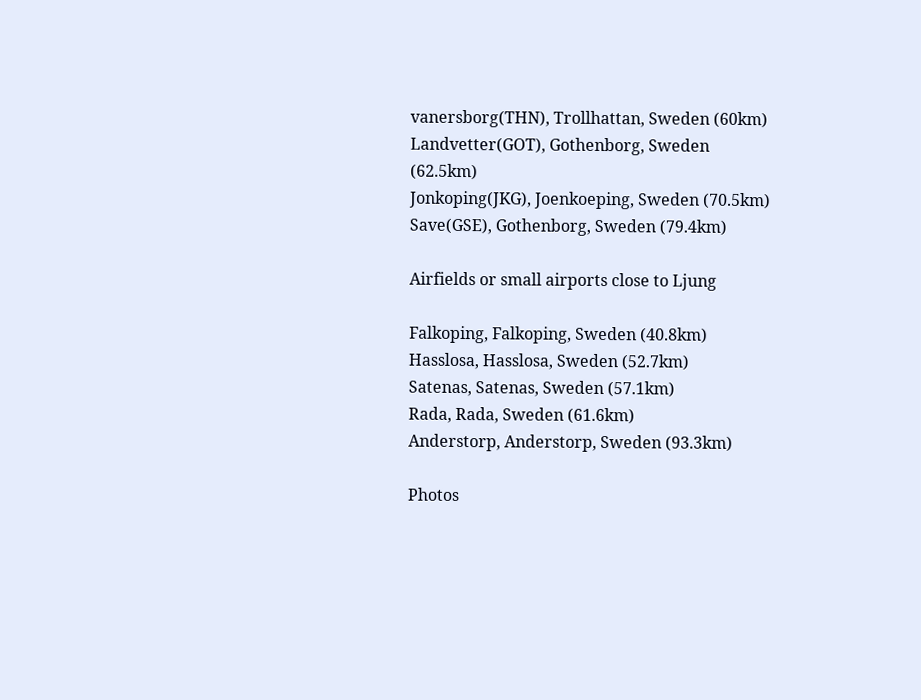vanersborg(THN), Trollhattan, Sweden (60km)
Landvetter(GOT), Gothenborg, Sweden (62.5km)
Jonkoping(JKG), Joenkoeping, Sweden (70.5km)
Save(GSE), Gothenborg, Sweden (79.4km)

Airfields or small airports close to Ljung

Falkoping, Falkoping, Sweden (40.8km)
Hasslosa, Hasslosa, Sweden (52.7km)
Satenas, Satenas, Sweden (57.1km)
Rada, Rada, Sweden (61.6km)
Anderstorp, Anderstorp, Sweden (93.3km)

Photos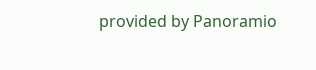provided by Panoramio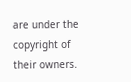are under the copyright of their owners.